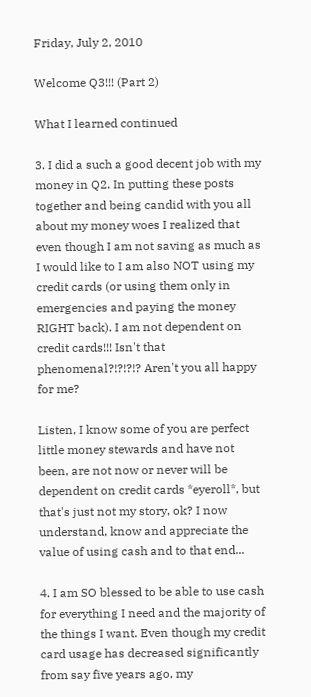Friday, July 2, 2010

Welcome Q3!!! (Part 2)

What I learned continued

3. I did a such a good decent job with my money in Q2. In putting these posts together and being candid with you all about my money woes I realized that even though I am not saving as much as I would like to I am also NOT using my credit cards (or using them only in emergencies and paying the money RIGHT back). I am not dependent on credit cards!!! Isn't that phenomenal?!?!?!? Aren't you all happy for me?

Listen, I know some of you are perfect little money stewards and have not been, are not now or never will be dependent on credit cards *eyeroll*, but that's just not my story, ok? I now understand, know and appreciate the value of using cash and to that end...

4. I am SO blessed to be able to use cash for everything I need and the majority of the things I want. Even though my credit card usage has decreased significantly from say five years ago, my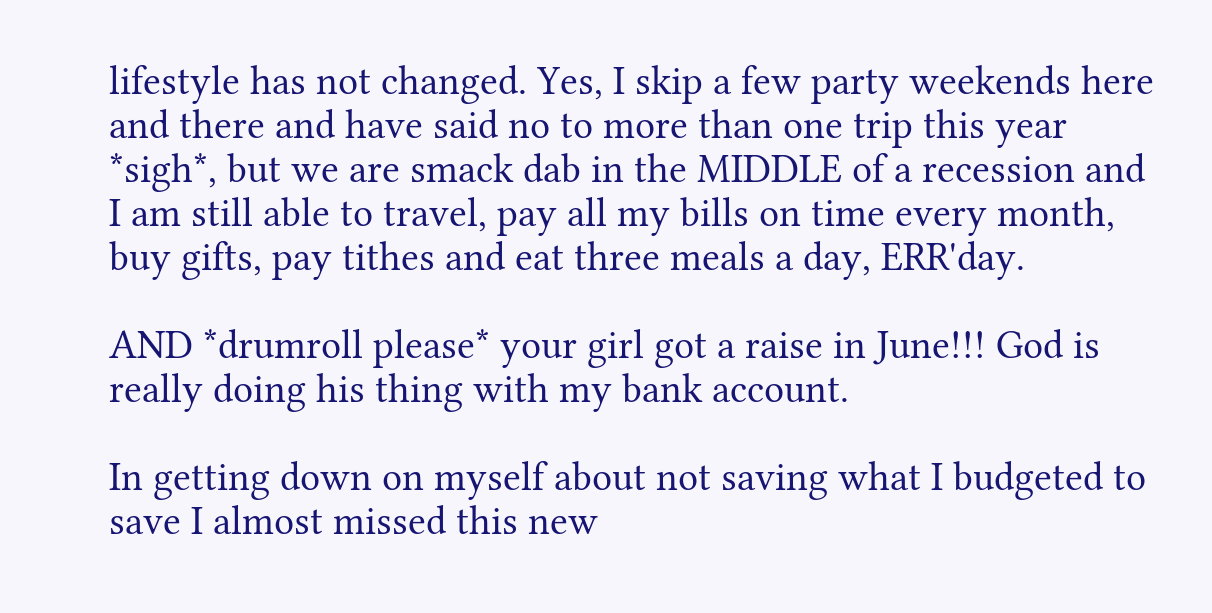lifestyle has not changed. Yes, I skip a few party weekends here and there and have said no to more than one trip this year *sigh*, but we are smack dab in the MIDDLE of a recession and I am still able to travel, pay all my bills on time every month, buy gifts, pay tithes and eat three meals a day, ERR'day.

AND *drumroll please* your girl got a raise in June!!! God is really doing his thing with my bank account.

In getting down on myself about not saving what I budgeted to save I almost missed this new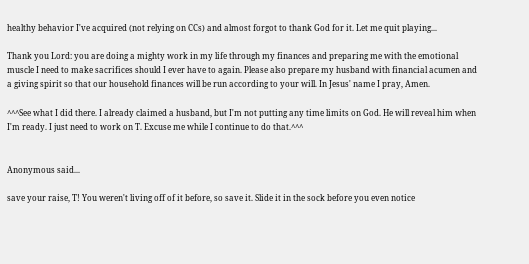healthy behavior I've acquired (not relying on CCs) and almost forgot to thank God for it. Let me quit playing...

Thank you Lord: you are doing a mighty work in my life through my finances and preparing me with the emotional muscle I need to make sacrifices should I ever have to again. Please also prepare my husband with financial acumen and a giving spirit so that our household finances will be run according to your will. In Jesus' name I pray, Amen.

^^^See what I did there. I already claimed a husband, but I'm not putting any time limits on God. He will reveal him when I'm ready. I just need to work on T. Excuse me while I continue to do that.^^^


Anonymous said...

save your raise, T! You weren't living off of it before, so save it. Slide it in the sock before you even notice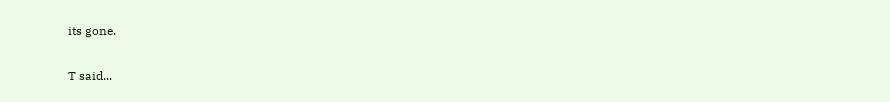its gone.

T said...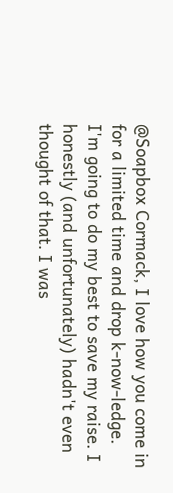@Soapbox Cormack, I love how you come in for a limited time and drop k-now-ledge. I'm going to do my best to save my raise. I honestly (and unfortunately) hadn't even thought of that. I was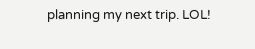planning my next trip. LOL!